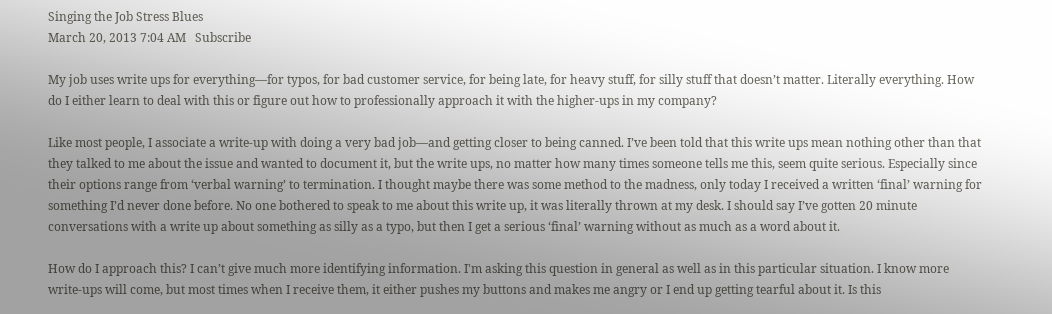Singing the Job Stress Blues
March 20, 2013 7:04 AM   Subscribe

My job uses write ups for everything—for typos, for bad customer service, for being late, for heavy stuff, for silly stuff that doesn’t matter. Literally everything. How do I either learn to deal with this or figure out how to professionally approach it with the higher-ups in my company?

Like most people, I associate a write-up with doing a very bad job—and getting closer to being canned. I’ve been told that this write ups mean nothing other than that they talked to me about the issue and wanted to document it, but the write ups, no matter how many times someone tells me this, seem quite serious. Especially since their options range from ‘verbal warning’ to termination. I thought maybe there was some method to the madness, only today I received a written ‘final’ warning for something I’d never done before. No one bothered to speak to me about this write up, it was literally thrown at my desk. I should say I’ve gotten 20 minute conversations with a write up about something as silly as a typo, but then I get a serious ‘final’ warning without as much as a word about it.

How do I approach this? I can’t give much more identifying information. I'm asking this question in general as well as in this particular situation. I know more write-ups will come, but most times when I receive them, it either pushes my buttons and makes me angry or I end up getting tearful about it. Is this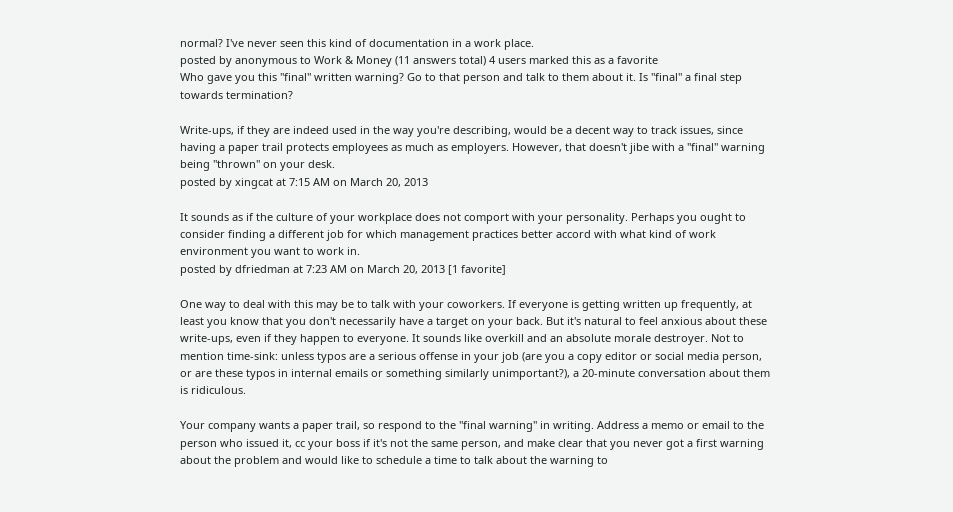normal? I've never seen this kind of documentation in a work place.
posted by anonymous to Work & Money (11 answers total) 4 users marked this as a favorite
Who gave you this "final" written warning? Go to that person and talk to them about it. Is "final" a final step towards termination?

Write-ups, if they are indeed used in the way you're describing, would be a decent way to track issues, since having a paper trail protects employees as much as employers. However, that doesn't jibe with a "final" warning being "thrown" on your desk.
posted by xingcat at 7:15 AM on March 20, 2013

It sounds as if the culture of your workplace does not comport with your personality. Perhaps you ought to consider finding a different job for which management practices better accord with what kind of work environment you want to work in.
posted by dfriedman at 7:23 AM on March 20, 2013 [1 favorite]

One way to deal with this may be to talk with your coworkers. If everyone is getting written up frequently, at least you know that you don't necessarily have a target on your back. But it's natural to feel anxious about these write-ups, even if they happen to everyone. It sounds like overkill and an absolute morale destroyer. Not to mention time-sink: unless typos are a serious offense in your job (are you a copy editor or social media person, or are these typos in internal emails or something similarly unimportant?), a 20-minute conversation about them is ridiculous.

Your company wants a paper trail, so respond to the "final warning" in writing. Address a memo or email to the person who issued it, cc your boss if it's not the same person, and make clear that you never got a first warning about the problem and would like to schedule a time to talk about the warning to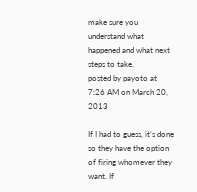make sure you understand what happened and what next steps to take.
posted by payoto at 7:26 AM on March 20, 2013

If I had to guess, it's done so they have the option of firing whomever they want. If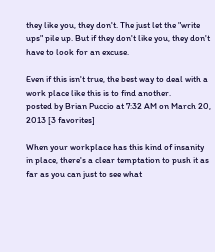they like you, they don't. The just let the "write ups" pile up. But if they don't like you, they don't have to look for an excuse.

Even if this isn't true, the best way to deal with a work place like this is to find another.
posted by Brian Puccio at 7:32 AM on March 20, 2013 [3 favorites]

When your workplace has this kind of insanity in place, there's a clear temptation to push it as far as you can just to see what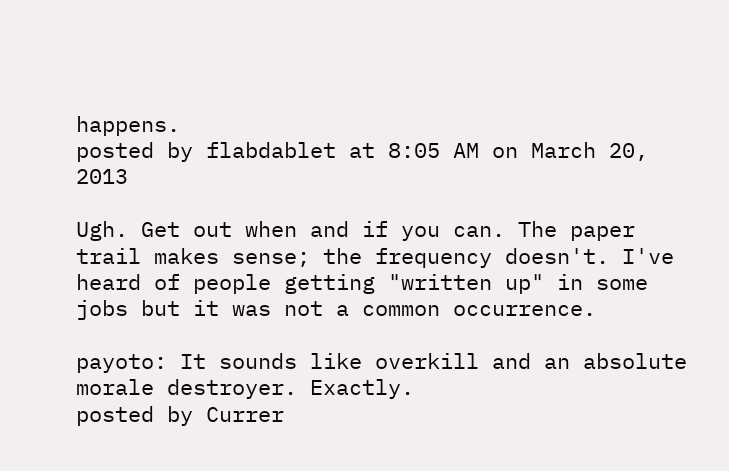happens.
posted by flabdablet at 8:05 AM on March 20, 2013

Ugh. Get out when and if you can. The paper trail makes sense; the frequency doesn't. I've heard of people getting "written up" in some jobs but it was not a common occurrence.

payoto: It sounds like overkill and an absolute morale destroyer. Exactly.
posted by Currer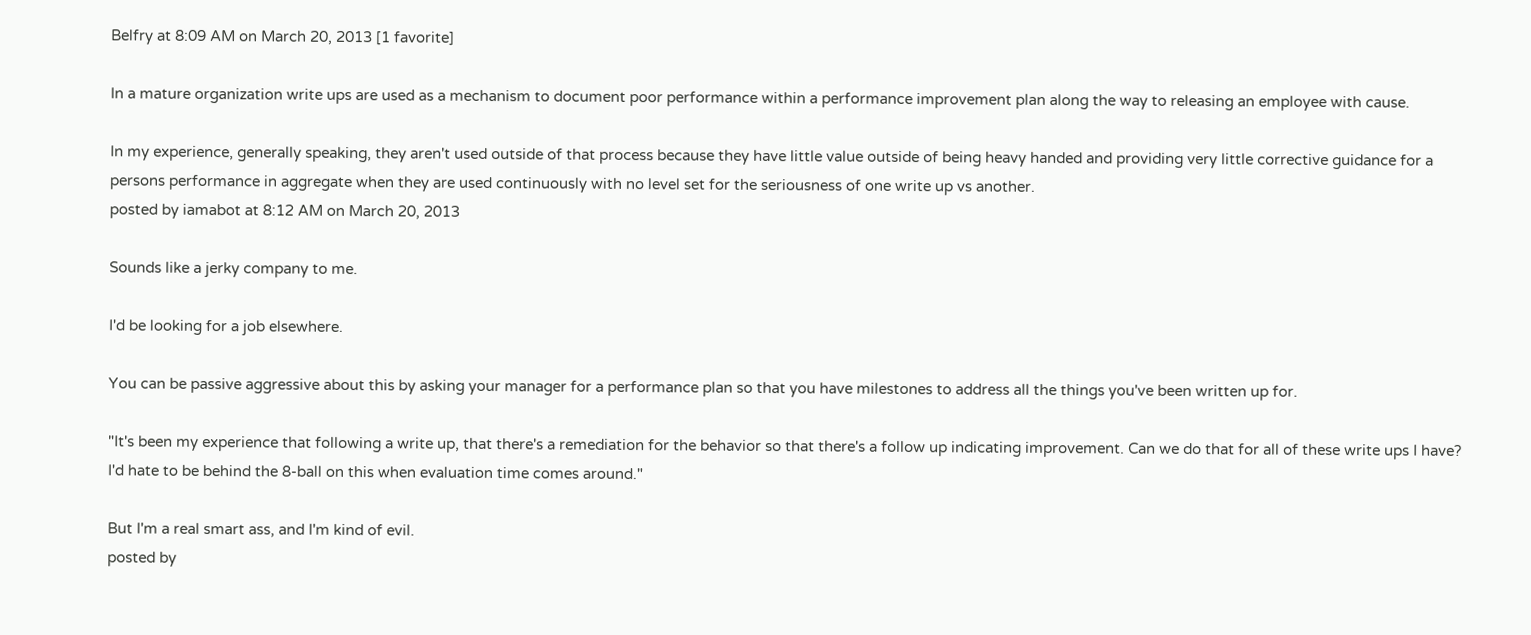Belfry at 8:09 AM on March 20, 2013 [1 favorite]

In a mature organization write ups are used as a mechanism to document poor performance within a performance improvement plan along the way to releasing an employee with cause.

In my experience, generally speaking, they aren't used outside of that process because they have little value outside of being heavy handed and providing very little corrective guidance for a persons performance in aggregate when they are used continuously with no level set for the seriousness of one write up vs another.
posted by iamabot at 8:12 AM on March 20, 2013

Sounds like a jerky company to me.

I'd be looking for a job elsewhere.

You can be passive aggressive about this by asking your manager for a performance plan so that you have milestones to address all the things you've been written up for.

"It's been my experience that following a write up, that there's a remediation for the behavior so that there's a follow up indicating improvement. Can we do that for all of these write ups I have? I'd hate to be behind the 8-ball on this when evaluation time comes around."

But I'm a real smart ass, and I'm kind of evil.
posted by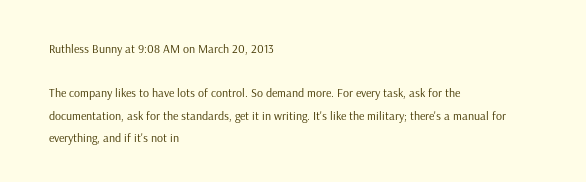Ruthless Bunny at 9:08 AM on March 20, 2013

The company likes to have lots of control. So demand more. For every task, ask for the documentation, ask for the standards, get it in writing. It's like the military; there's a manual for everything, and if it's not in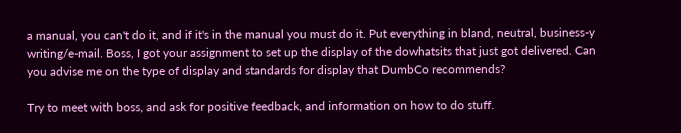a manual, you can't do it, and if it's in the manual you must do it. Put everything in bland, neutral, business-y writing/e-mail. Boss, I got your assignment to set up the display of the dowhatsits that just got delivered. Can you advise me on the type of display and standards for display that DumbCo recommends?

Try to meet with boss, and ask for positive feedback, and information on how to do stuff.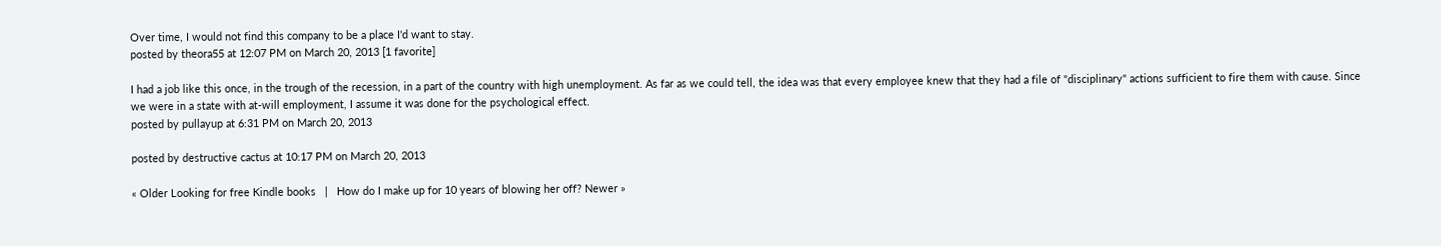Over time, I would not find this company to be a place I'd want to stay.
posted by theora55 at 12:07 PM on March 20, 2013 [1 favorite]

I had a job like this once, in the trough of the recession, in a part of the country with high unemployment. As far as we could tell, the idea was that every employee knew that they had a file of "disciplinary" actions sufficient to fire them with cause. Since we were in a state with at-will employment, I assume it was done for the psychological effect.
posted by pullayup at 6:31 PM on March 20, 2013

posted by destructive cactus at 10:17 PM on March 20, 2013

« Older Looking for free Kindle books   |   How do I make up for 10 years of blowing her off? Newer »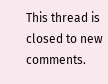This thread is closed to new comments.